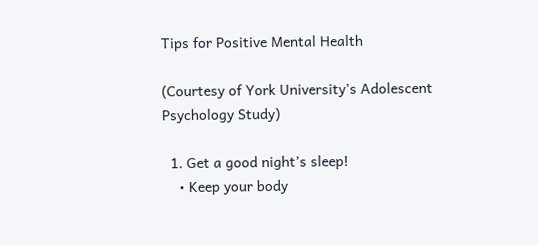Tips for Positive Mental Health

(Courtesy of York University’s Adolescent Psychology Study)

  1. Get a good night’s sleep!
    • Keep your body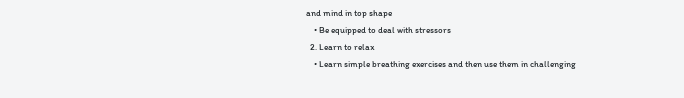and mind in top shape
    • Be equipped to deal with stressors
  2. Learn to relax
    • Learn simple breathing exercises and then use them in challenging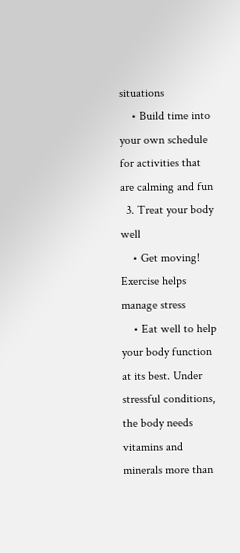situations
    • Build time into your own schedule for activities that are calming and fun
  3. Treat your body well
    • Get moving! Exercise helps manage stress
    • Eat well to help your body function at its best. Under stressful conditions, the body needs vitamins and minerals more than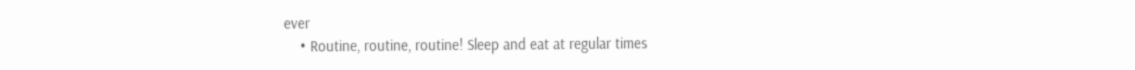ever
    • Routine, routine, routine! Sleep and eat at regular times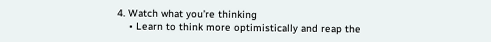4. Watch what you’re thinking
    • Learn to think more optimistically and reap the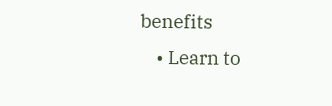benefits
    • Learn to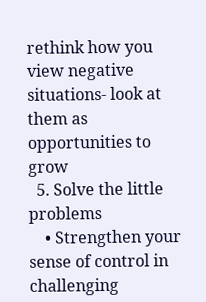rethink how you view negative situations- look at them as opportunities to grow
  5. Solve the little problems
    • Strengthen your sense of control in challenging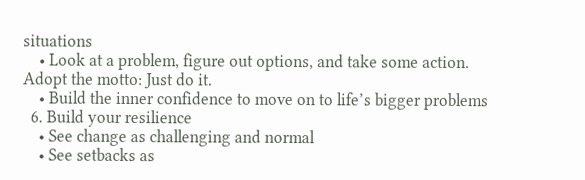situations
    • Look at a problem, figure out options, and take some action. Adopt the motto: Just do it.
    • Build the inner confidence to move on to life’s bigger problems
  6. Build your resilience
    • See change as challenging and normal
    • See setbacks as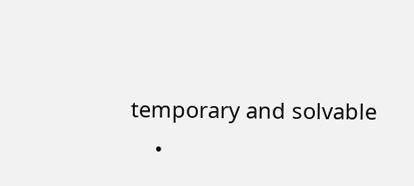temporary and solvable
    •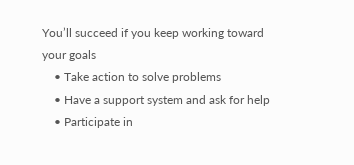You’ll succeed if you keep working toward your goals
    • Take action to solve problems
    • Have a support system and ask for help
    • Participate in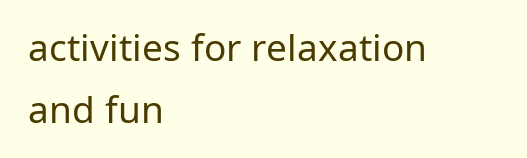activities for relaxation and fun